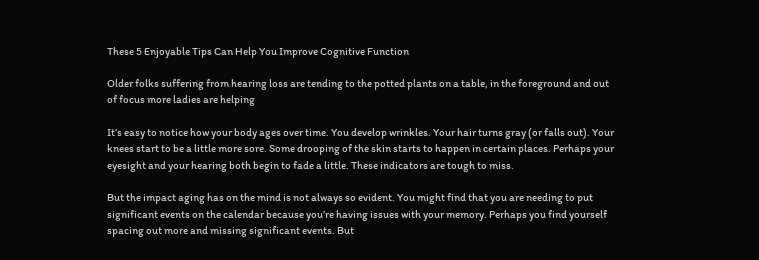These 5 Enjoyable Tips Can Help You Improve Cognitive Function

Older folks suffering from hearing loss are tending to the potted plants on a table, in the foreground and out of focus more ladies are helping

It’s easy to notice how your body ages over time. You develop wrinkles. Your hair turns gray (or falls out). Your knees start to be a little more sore. Some drooping of the skin starts to happen in certain places. Perhaps your eyesight and your hearing both begin to fade a little. These indicators are tough to miss.

But the impact aging has on the mind is not always so evident. You might find that you are needing to put significant events on the calendar because you’re having issues with your memory. Perhaps you find yourself spacing out more and missing significant events. But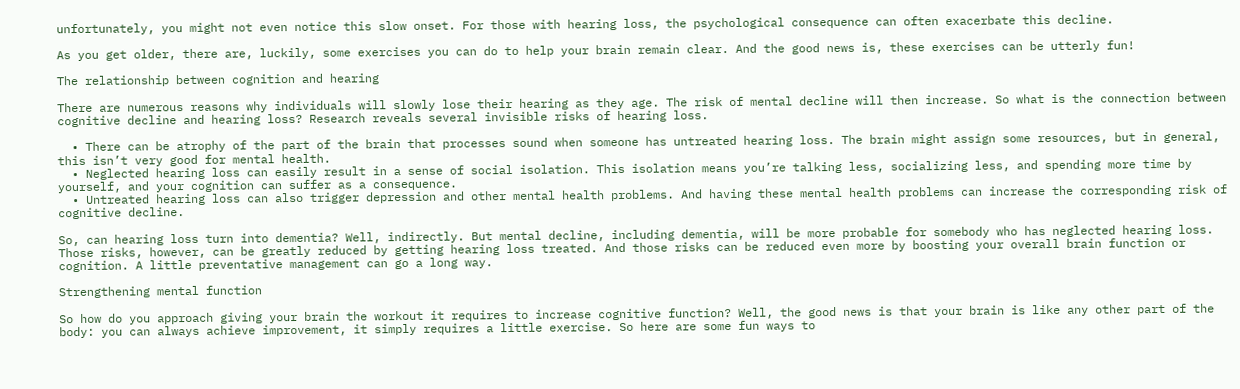unfortunately, you might not even notice this slow onset. For those with hearing loss, the psychological consequence can often exacerbate this decline.

As you get older, there are, luckily, some exercises you can do to help your brain remain clear. And the good news is, these exercises can be utterly fun!

The relationship between cognition and hearing

There are numerous reasons why individuals will slowly lose their hearing as they age. The risk of mental decline will then increase. So what is the connection between cognitive decline and hearing loss? Research reveals several invisible risks of hearing loss.

  • There can be atrophy of the part of the brain that processes sound when someone has untreated hearing loss. The brain might assign some resources, but in general, this isn’t very good for mental health.
  • Neglected hearing loss can easily result in a sense of social isolation. This isolation means you’re talking less, socializing less, and spending more time by yourself, and your cognition can suffer as a consequence.
  • Untreated hearing loss can also trigger depression and other mental health problems. And having these mental health problems can increase the corresponding risk of cognitive decline.

So, can hearing loss turn into dementia? Well, indirectly. But mental decline, including dementia, will be more probable for somebody who has neglected hearing loss. Those risks, however, can be greatly reduced by getting hearing loss treated. And those risks can be reduced even more by boosting your overall brain function or cognition. A little preventative management can go a long way.

Strengthening mental function

So how do you approach giving your brain the workout it requires to increase cognitive function? Well, the good news is that your brain is like any other part of the body: you can always achieve improvement, it simply requires a little exercise. So here are some fun ways to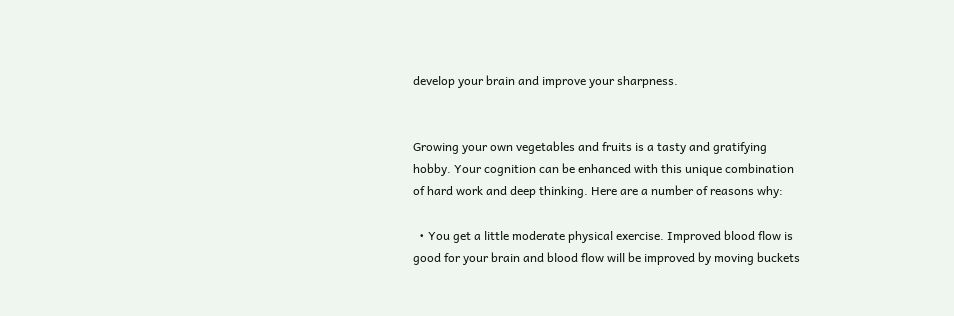develop your brain and improve your sharpness.


Growing your own vegetables and fruits is a tasty and gratifying hobby. Your cognition can be enhanced with this unique combination of hard work and deep thinking. Here are a number of reasons why:

  • You get a little moderate physical exercise. Improved blood flow is good for your brain and blood flow will be improved by moving buckets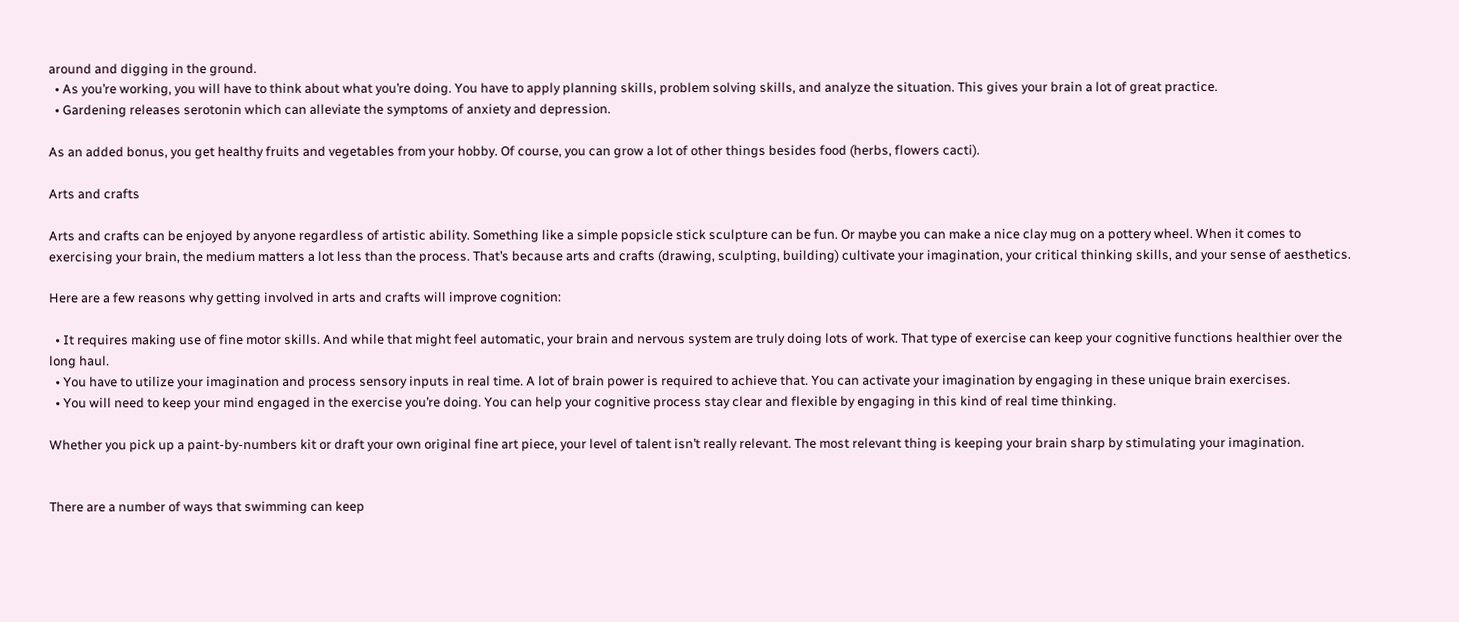around and digging in the ground.
  • As you’re working, you will have to think about what you’re doing. You have to apply planning skills, problem solving skills, and analyze the situation. This gives your brain a lot of great practice.
  • Gardening releases serotonin which can alleviate the symptoms of anxiety and depression.

As an added bonus, you get healthy fruits and vegetables from your hobby. Of course, you can grow a lot of other things besides food (herbs, flowers cacti).

Arts and crafts

Arts and crafts can be enjoyed by anyone regardless of artistic ability. Something like a simple popsicle stick sculpture can be fun. Or maybe you can make a nice clay mug on a pottery wheel. When it comes to exercising your brain, the medium matters a lot less than the process. That’s because arts and crafts (drawing, sculpting, building) cultivate your imagination, your critical thinking skills, and your sense of aesthetics.

Here are a few reasons why getting involved in arts and crafts will improve cognition:

  • It requires making use of fine motor skills. And while that might feel automatic, your brain and nervous system are truly doing lots of work. That type of exercise can keep your cognitive functions healthier over the long haul.
  • You have to utilize your imagination and process sensory inputs in real time. A lot of brain power is required to achieve that. You can activate your imagination by engaging in these unique brain exercises.
  • You will need to keep your mind engaged in the exercise you’re doing. You can help your cognitive process stay clear and flexible by engaging in this kind of real time thinking.

Whether you pick up a paint-by-numbers kit or draft your own original fine art piece, your level of talent isn’t really relevant. The most relevant thing is keeping your brain sharp by stimulating your imagination.


There are a number of ways that swimming can keep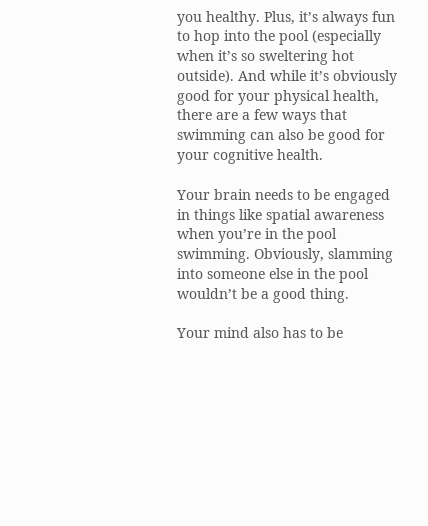you healthy. Plus, it’s always fun to hop into the pool (especially when it’s so sweltering hot outside). And while it’s obviously good for your physical health, there are a few ways that swimming can also be good for your cognitive health.

Your brain needs to be engaged in things like spatial awareness when you’re in the pool swimming. Obviously, slamming into someone else in the pool wouldn’t be a good thing.

Your mind also has to be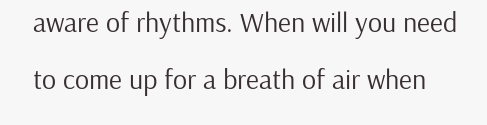aware of rhythms. When will you need to come up for a breath of air when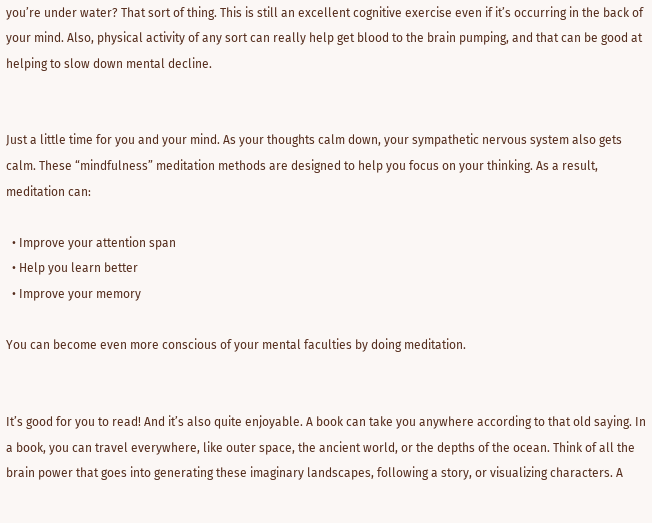you’re under water? That sort of thing. This is still an excellent cognitive exercise even if it’s occurring in the back of your mind. Also, physical activity of any sort can really help get blood to the brain pumping, and that can be good at helping to slow down mental decline.


Just a little time for you and your mind. As your thoughts calm down, your sympathetic nervous system also gets calm. These “mindfulness” meditation methods are designed to help you focus on your thinking. As a result, meditation can:

  • Improve your attention span
  • Help you learn better
  • Improve your memory

You can become even more conscious of your mental faculties by doing meditation.


It’s good for you to read! And it’s also quite enjoyable. A book can take you anywhere according to that old saying. In a book, you can travel everywhere, like outer space, the ancient world, or the depths of the ocean. Think of all the brain power that goes into generating these imaginary landscapes, following a story, or visualizing characters. A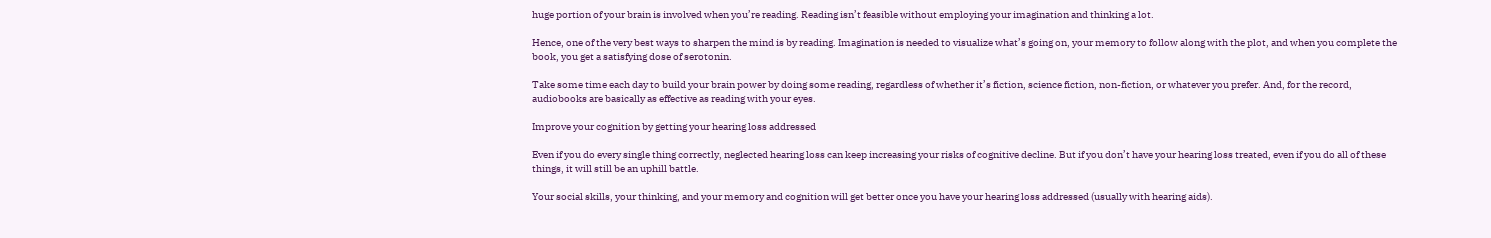huge portion of your brain is involved when you’re reading. Reading isn’t feasible without employing your imagination and thinking a lot.

Hence, one of the very best ways to sharpen the mind is by reading. Imagination is needed to visualize what’s going on, your memory to follow along with the plot, and when you complete the book, you get a satisfying dose of serotonin.

Take some time each day to build your brain power by doing some reading, regardless of whether it’s fiction, science fiction, non-fiction, or whatever you prefer. And, for the record, audiobooks are basically as effective as reading with your eyes.

Improve your cognition by getting your hearing loss addressed

Even if you do every single thing correctly, neglected hearing loss can keep increasing your risks of cognitive decline. But if you don’t have your hearing loss treated, even if you do all of these things, it will still be an uphill battle.

Your social skills, your thinking, and your memory and cognition will get better once you have your hearing loss addressed (usually with hearing aids).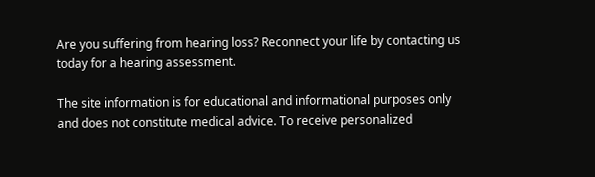Are you suffering from hearing loss? Reconnect your life by contacting us today for a hearing assessment.

The site information is for educational and informational purposes only and does not constitute medical advice. To receive personalized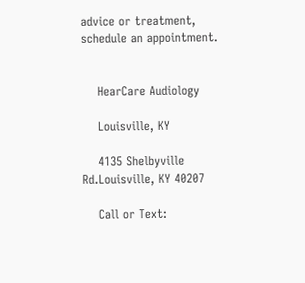advice or treatment, schedule an appointment.


    HearCare Audiology

    Louisville, KY

    4135 Shelbyville Rd.Louisville, KY 40207

    Call or Text: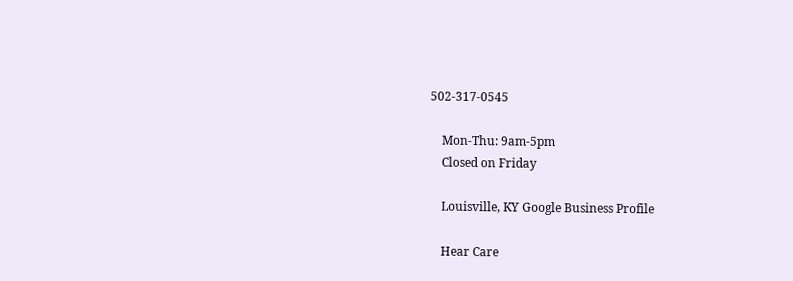502-317-0545

    Mon-Thu: 9am-5pm
    Closed on Friday

    Louisville, KY Google Business Profile

    Hear Care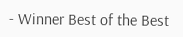- Winner Best of the Best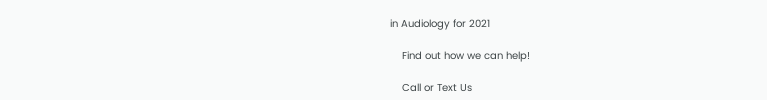in Audiology for 2021

    Find out how we can help!

    Call or Text Us